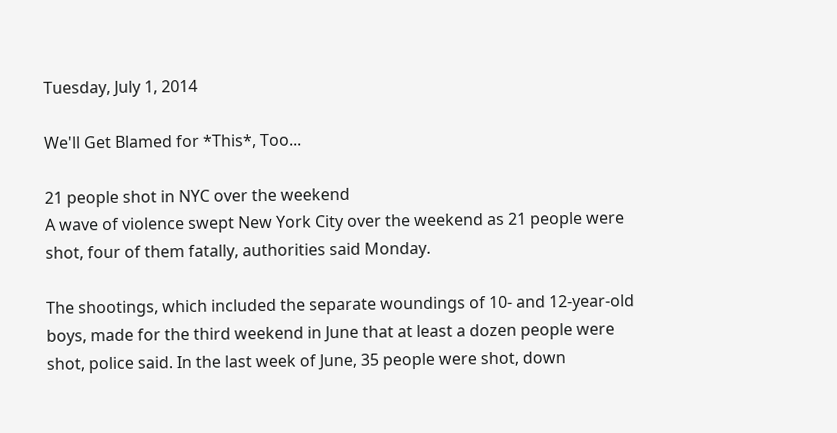Tuesday, July 1, 2014

We'll Get Blamed for *This*, Too...

21 people shot in NYC over the weekend
A wave of violence swept New York City over the weekend as 21 people were shot, four of them fatally, authorities said Monday.

The shootings, which included the separate woundings of 10- and 12-year-old boys, made for the third weekend in June that at least a dozen people were shot, police said. In the last week of June, 35 people were shot, down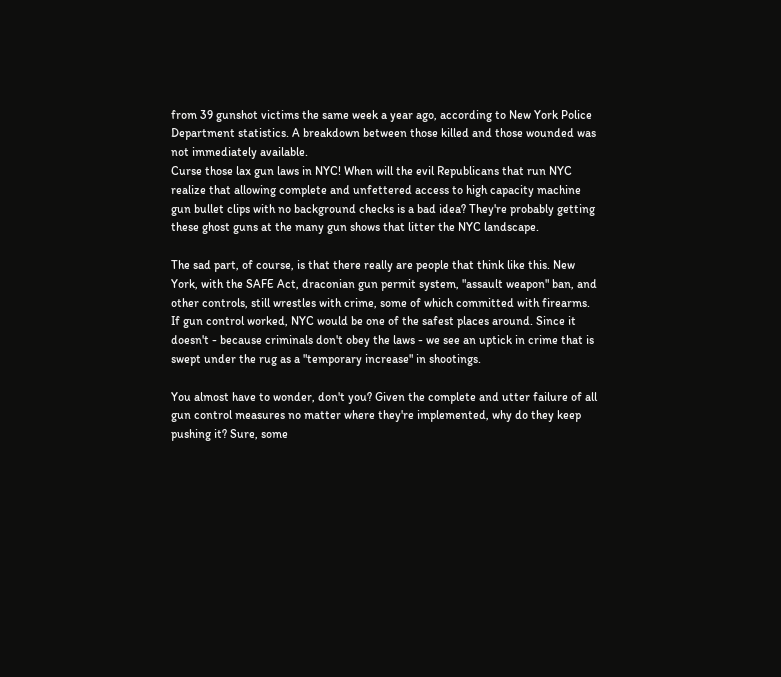from 39 gunshot victims the same week a year ago, according to New York Police Department statistics. A breakdown between those killed and those wounded was not immediately available.
Curse those lax gun laws in NYC! When will the evil Republicans that run NYC realize that allowing complete and unfettered access to high capacity machine gun bullet clips with no background checks is a bad idea? They're probably getting these ghost guns at the many gun shows that litter the NYC landscape.

The sad part, of course, is that there really are people that think like this. New York, with the SAFE Act, draconian gun permit system, "assault weapon" ban, and other controls, still wrestles with crime, some of which committed with firearms. If gun control worked, NYC would be one of the safest places around. Since it doesn't - because criminals don't obey the laws - we see an uptick in crime that is swept under the rug as a "temporary increase" in shootings.

You almost have to wonder, don't you? Given the complete and utter failure of all gun control measures no matter where they're implemented, why do they keep pushing it? Sure, some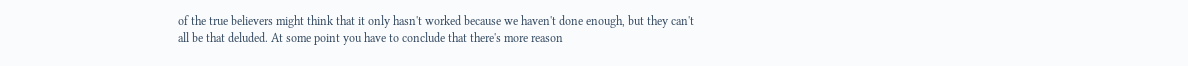of the true believers might think that it only hasn't worked because we haven't done enough, but they can't all be that deluded. At some point you have to conclude that there's more reason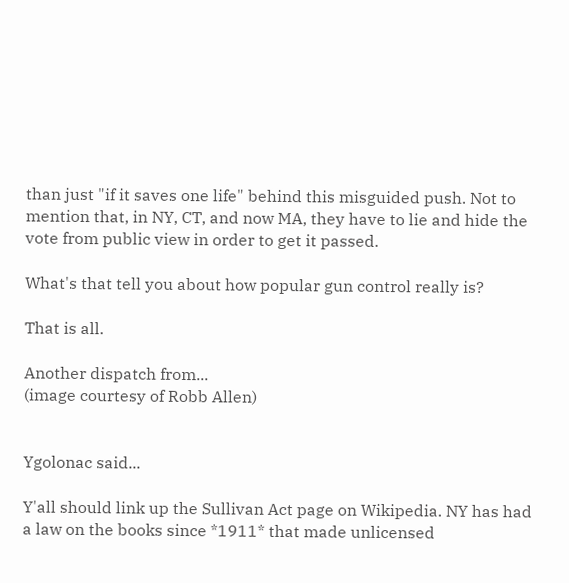than just "if it saves one life" behind this misguided push. Not to mention that, in NY, CT, and now MA, they have to lie and hide the vote from public view in order to get it passed.

What's that tell you about how popular gun control really is?

That is all.

Another dispatch from...
(image courtesy of Robb Allen)


Ygolonac said...

Y'all should link up the Sullivan Act page on Wikipedia. NY has had a law on the books since *1911* that made unlicensed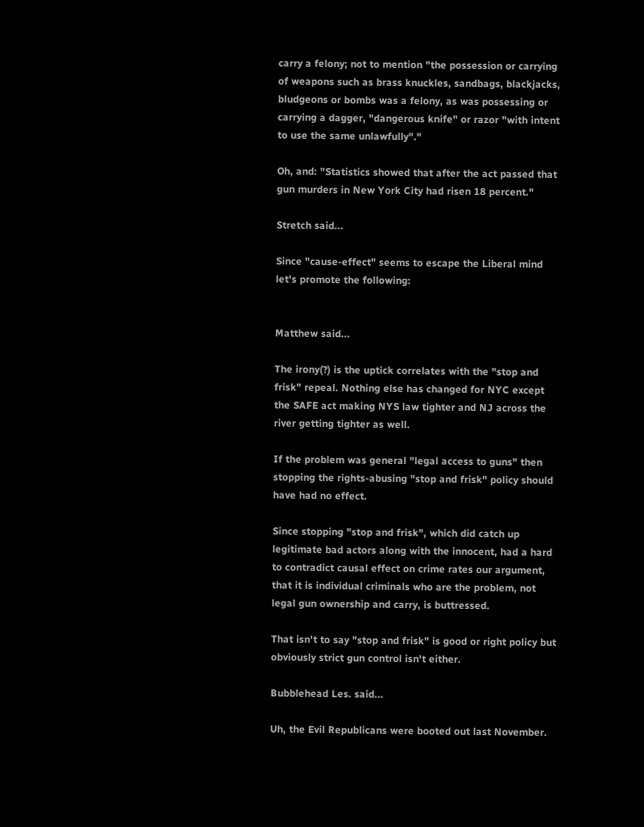carry a felony; not to mention "the possession or carrying of weapons such as brass knuckles, sandbags, blackjacks, bludgeons or bombs was a felony, as was possessing or carrying a dagger, "dangerous knife" or razor "with intent to use the same unlawfully"."

Oh, and: "Statistics showed that after the act passed that gun murders in New York City had risen 18 percent."

Stretch said...

Since "cause-effect" seems to escape the Liberal mind let's promote the following:


Matthew said...

The irony(?) is the uptick correlates with the "stop and frisk" repeal. Nothing else has changed for NYC except the SAFE act making NYS law tighter and NJ across the river getting tighter as well.

If the problem was general "legal access to guns" then stopping the rights-abusing "stop and frisk" policy should have had no effect.

Since stopping "stop and frisk", which did catch up legitimate bad actors along with the innocent, had a hard to contradict causal effect on crime rates our argument, that it is individual criminals who are the problem, not legal gun ownership and carry, is buttressed.

That isn't to say "stop and frisk" is good or right policy but obviously strict gun control isn't either.

Bubblehead Les. said...

Uh, the Evil Republicans were booted out last November.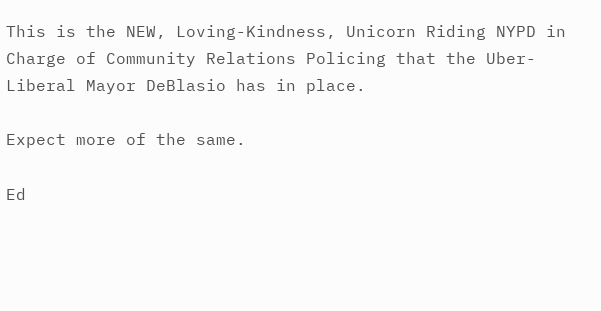This is the NEW, Loving-Kindness, Unicorn Riding NYPD in Charge of Community Relations Policing that the Uber-Liberal Mayor DeBlasio has in place.

Expect more of the same.

Ed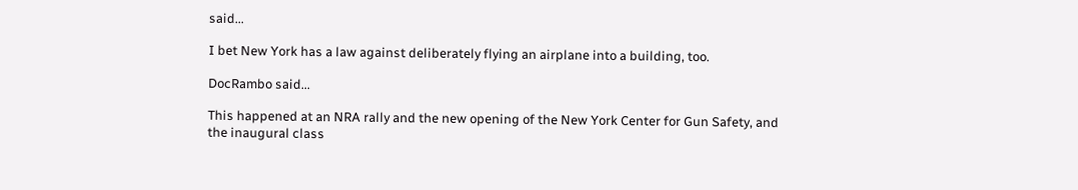said...

I bet New York has a law against deliberately flying an airplane into a building, too.

DocRambo said...

This happened at an NRA rally and the new opening of the New York Center for Gun Safety, and the inaugural class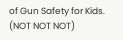of Gun Safety for Kids. (NOT NOT NOT)